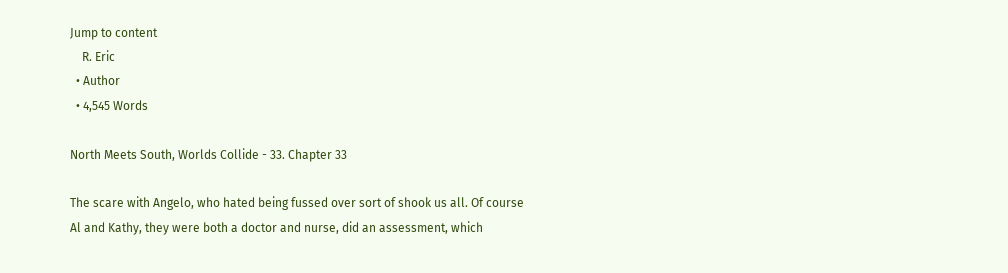Jump to content
    R. Eric
  • Author
  • 4,545 Words

North Meets South, Worlds Collide - 33. Chapter 33

The scare with Angelo, who hated being fussed over sort of shook us all. Of course Al and Kathy, they were both a doctor and nurse, did an assessment, which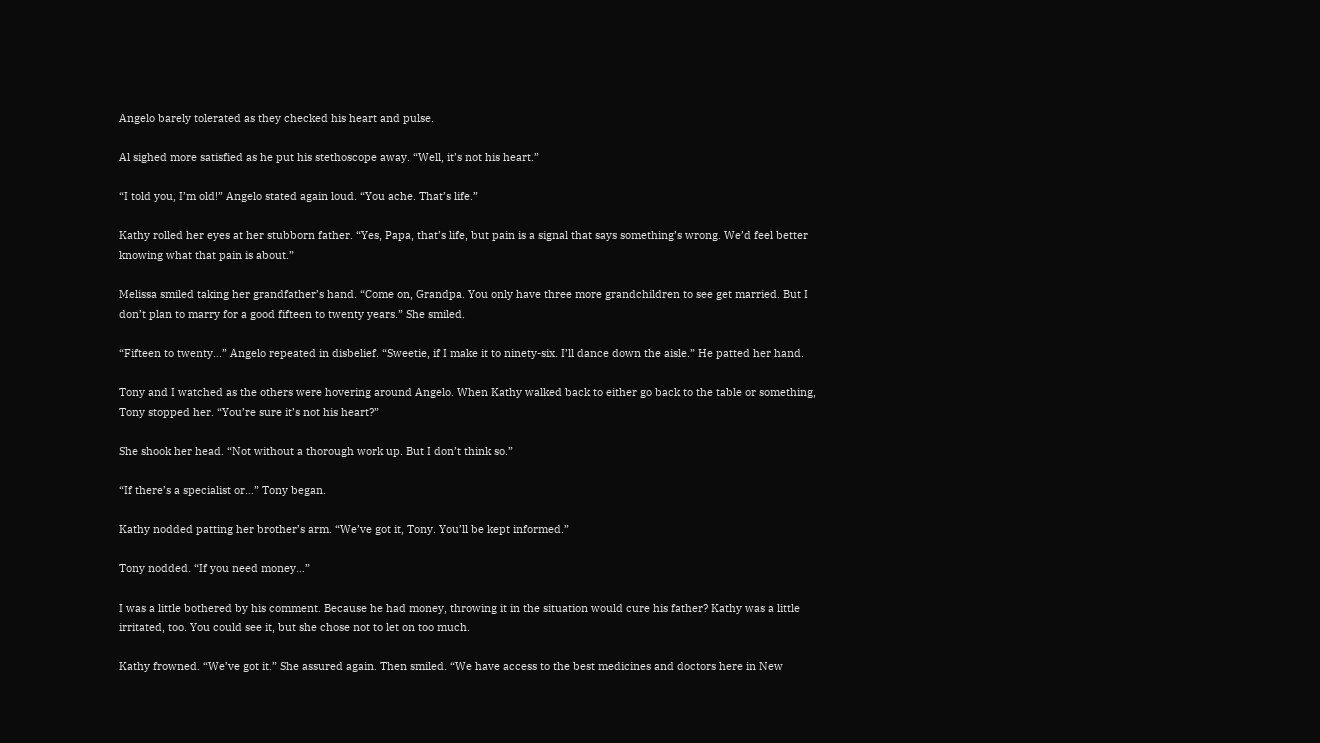Angelo barely tolerated as they checked his heart and pulse.

Al sighed more satisfied as he put his stethoscope away. “Well, it’s not his heart.”

“I told you, I’m old!” Angelo stated again loud. “You ache. That’s life.”

Kathy rolled her eyes at her stubborn father. “Yes, Papa, that’s life, but pain is a signal that says something’s wrong. We’d feel better knowing what that pain is about.”

Melissa smiled taking her grandfather’s hand. “Come on, Grandpa. You only have three more grandchildren to see get married. But I don’t plan to marry for a good fifteen to twenty years.” She smiled.

“Fifteen to twenty…” Angelo repeated in disbelief. “Sweetie, if I make it to ninety-six. I’ll dance down the aisle.” He patted her hand.

Tony and I watched as the others were hovering around Angelo. When Kathy walked back to either go back to the table or something, Tony stopped her. “You’re sure it’s not his heart?”

She shook her head. “Not without a thorough work up. But I don’t think so.”

“If there’s a specialist or…” Tony began.

Kathy nodded patting her brother’s arm. “We’ve got it, Tony. You’ll be kept informed.”

Tony nodded. “If you need money…”

I was a little bothered by his comment. Because he had money, throwing it in the situation would cure his father? Kathy was a little irritated, too. You could see it, but she chose not to let on too much.

Kathy frowned. “We’ve got it.” She assured again. Then smiled. “We have access to the best medicines and doctors here in New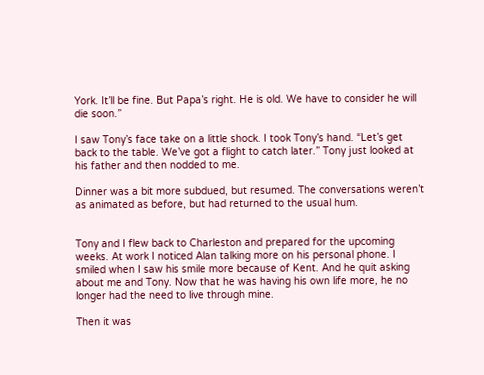York. It’ll be fine. But Papa’s right. He is old. We have to consider he will die soon.”

I saw Tony’s face take on a little shock. I took Tony’s hand. “Let’s get back to the table. We’ve got a flight to catch later.” Tony just looked at his father and then nodded to me.

Dinner was a bit more subdued, but resumed. The conversations weren’t as animated as before, but had returned to the usual hum.


Tony and I flew back to Charleston and prepared for the upcoming weeks. At work I noticed Alan talking more on his personal phone. I smiled when I saw his smile more because of Kent. And he quit asking about me and Tony. Now that he was having his own life more, he no longer had the need to live through mine.

Then it was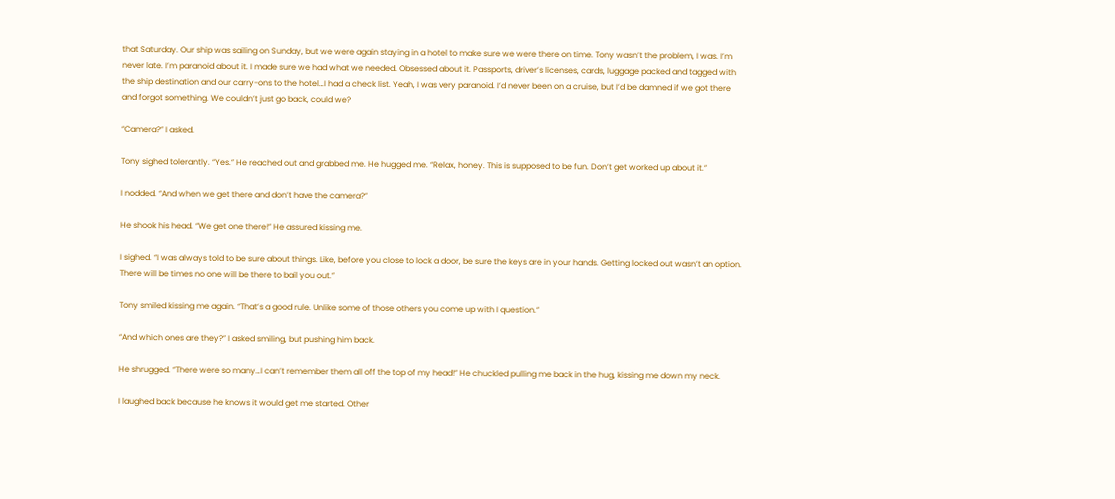that Saturday. Our ship was sailing on Sunday, but we were again staying in a hotel to make sure we were there on time. Tony wasn’t the problem, I was. I’m never late. I’m paranoid about it. I made sure we had what we needed. Obsessed about it. Passports, driver’s licenses, cards, luggage packed and tagged with the ship destination and our carry-ons to the hotel…I had a check list. Yeah, I was very paranoid. I’d never been on a cruise, but I’d be damned if we got there and forgot something. We couldn’t just go back, could we?

“Camera?” I asked.

Tony sighed tolerantly. “Yes.” He reached out and grabbed me. He hugged me. “Relax, honey. This is supposed to be fun. Don’t get worked up about it.”

I nodded. “And when we get there and don’t have the camera?”

He shook his head. “We get one there!” He assured kissing me.

I sighed. “I was always told to be sure about things. Like, before you close to lock a door, be sure the keys are in your hands. Getting locked out wasn’t an option. There will be times no one will be there to bail you out.”

Tony smiled kissing me again. “That’s a good rule. Unlike some of those others you come up with I question.”

“And which ones are they?” I asked smiling, but pushing him back.

He shrugged. “There were so many…I can’t remember them all off the top of my head!” He chuckled pulling me back in the hug, kissing me down my neck.

I laughed back because he knows it would get me started. Other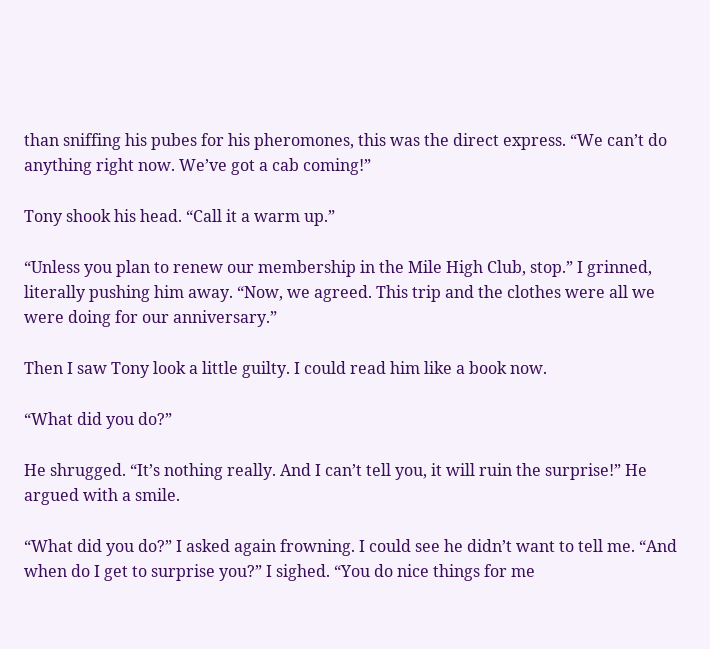than sniffing his pubes for his pheromones, this was the direct express. “We can’t do anything right now. We’ve got a cab coming!”

Tony shook his head. “Call it a warm up.”

“Unless you plan to renew our membership in the Mile High Club, stop.” I grinned, literally pushing him away. “Now, we agreed. This trip and the clothes were all we were doing for our anniversary.”

Then I saw Tony look a little guilty. I could read him like a book now.

“What did you do?”

He shrugged. “It’s nothing really. And I can’t tell you, it will ruin the surprise!” He argued with a smile.

“What did you do?” I asked again frowning. I could see he didn’t want to tell me. “And when do I get to surprise you?” I sighed. “You do nice things for me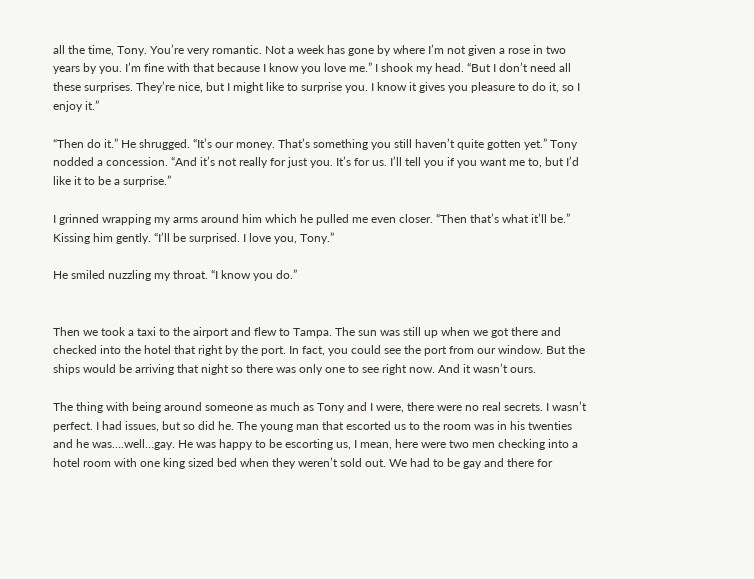all the time, Tony. You’re very romantic. Not a week has gone by where I’m not given a rose in two years by you. I’m fine with that because I know you love me.” I shook my head. “But I don’t need all these surprises. They’re nice, but I might like to surprise you. I know it gives you pleasure to do it, so I enjoy it.”

“Then do it.” He shrugged. “It’s our money. That’s something you still haven’t quite gotten yet.” Tony nodded a concession. “And it’s not really for just you. It’s for us. I’ll tell you if you want me to, but I’d like it to be a surprise.”

I grinned wrapping my arms around him which he pulled me even closer. “Then that’s what it’ll be.” Kissing him gently. “I’ll be surprised. I love you, Tony.”

He smiled nuzzling my throat. “I know you do.”


Then we took a taxi to the airport and flew to Tampa. The sun was still up when we got there and checked into the hotel that right by the port. In fact, you could see the port from our window. But the ships would be arriving that night so there was only one to see right now. And it wasn’t ours.

The thing with being around someone as much as Tony and I were, there were no real secrets. I wasn’t perfect. I had issues, but so did he. The young man that escorted us to the room was in his twenties and he was….well…gay. He was happy to be escorting us, I mean, here were two men checking into a hotel room with one king sized bed when they weren’t sold out. We had to be gay and there for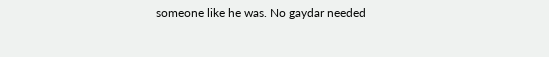someone like he was. No gaydar needed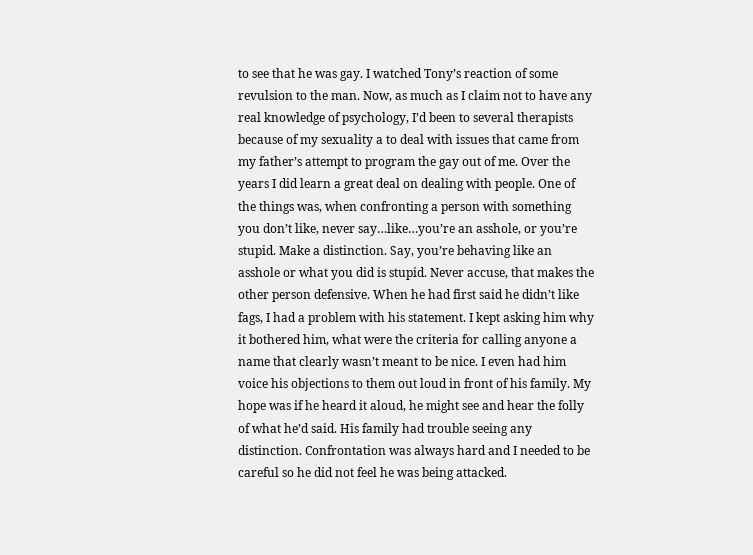to see that he was gay. I watched Tony’s reaction of some revulsion to the man. Now, as much as I claim not to have any real knowledge of psychology, I’d been to several therapists because of my sexuality a to deal with issues that came from my father’s attempt to program the gay out of me. Over the years I did learn a great deal on dealing with people. One of the things was, when confronting a person with something you don’t like, never say…like…you’re an asshole, or you’re stupid. Make a distinction. Say, you’re behaving like an asshole or what you did is stupid. Never accuse, that makes the other person defensive. When he had first said he didn’t like fags, I had a problem with his statement. I kept asking him why it bothered him, what were the criteria for calling anyone a name that clearly wasn’t meant to be nice. I even had him voice his objections to them out loud in front of his family. My hope was if he heard it aloud, he might see and hear the folly of what he’d said. His family had trouble seeing any distinction. Confrontation was always hard and I needed to be careful so he did not feel he was being attacked.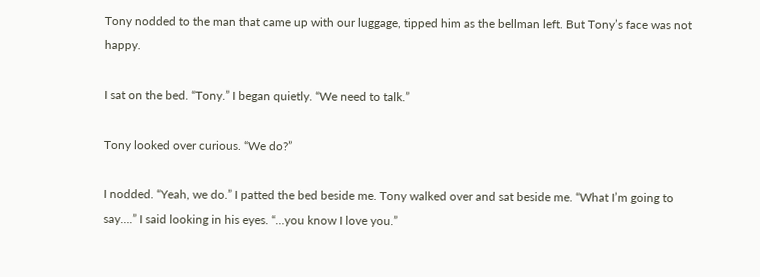Tony nodded to the man that came up with our luggage, tipped him as the bellman left. But Tony’s face was not happy.

I sat on the bed. “Tony.” I began quietly. “We need to talk.”

Tony looked over curious. “We do?”

I nodded. “Yeah, we do.” I patted the bed beside me. Tony walked over and sat beside me. “What I’m going to say….” I said looking in his eyes. “…you know I love you.”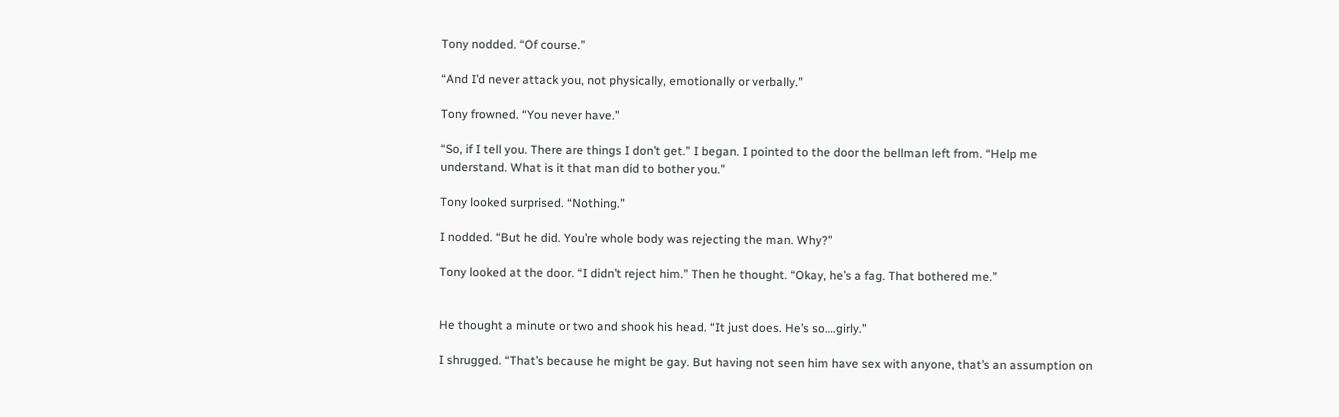Tony nodded. “Of course.”

“And I’d never attack you, not physically, emotionally or verbally.”

Tony frowned. “You never have.”

“So, if I tell you. There are things I don’t get.” I began. I pointed to the door the bellman left from. “Help me understand. What is it that man did to bother you.”

Tony looked surprised. “Nothing.”

I nodded. “But he did. You’re whole body was rejecting the man. Why?”

Tony looked at the door. “I didn’t reject him.” Then he thought. “Okay, he’s a fag. That bothered me.”


He thought a minute or two and shook his head. “It just does. He’s so….girly.”

I shrugged. “That’s because he might be gay. But having not seen him have sex with anyone, that’s an assumption on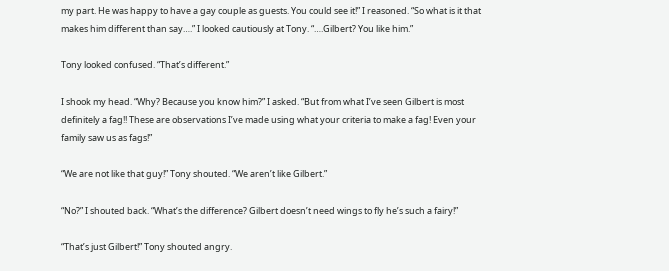my part. He was happy to have a gay couple as guests. You could see it!” I reasoned. “So what is it that makes him different than say….” I looked cautiously at Tony. “….Gilbert? You like him.”

Tony looked confused. “That’s different.”

I shook my head. “Why? Because you know him?” I asked. “But from what I’ve seen Gilbert is most definitely a fag!! These are observations I’ve made using what your criteria to make a fag! Even your family saw us as fags!”

“We are not like that guy!” Tony shouted. “We aren’t like Gilbert.”

“No?” I shouted back. “What’s the difference? Gilbert doesn’t need wings to fly he’s such a fairy!”

“That’s just Gilbert!” Tony shouted angry.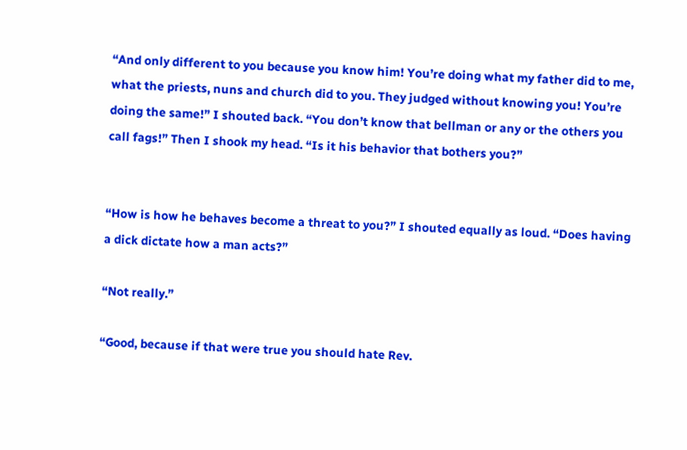“And only different to you because you know him! You’re doing what my father did to me, what the priests, nuns and church did to you. They judged without knowing you! You’re doing the same!” I shouted back. “You don’t know that bellman or any or the others you call fags!” Then I shook my head. “Is it his behavior that bothers you?”


“How is how he behaves become a threat to you?” I shouted equally as loud. “Does having a dick dictate how a man acts?”

“Not really.”

“Good, because if that were true you should hate Rev.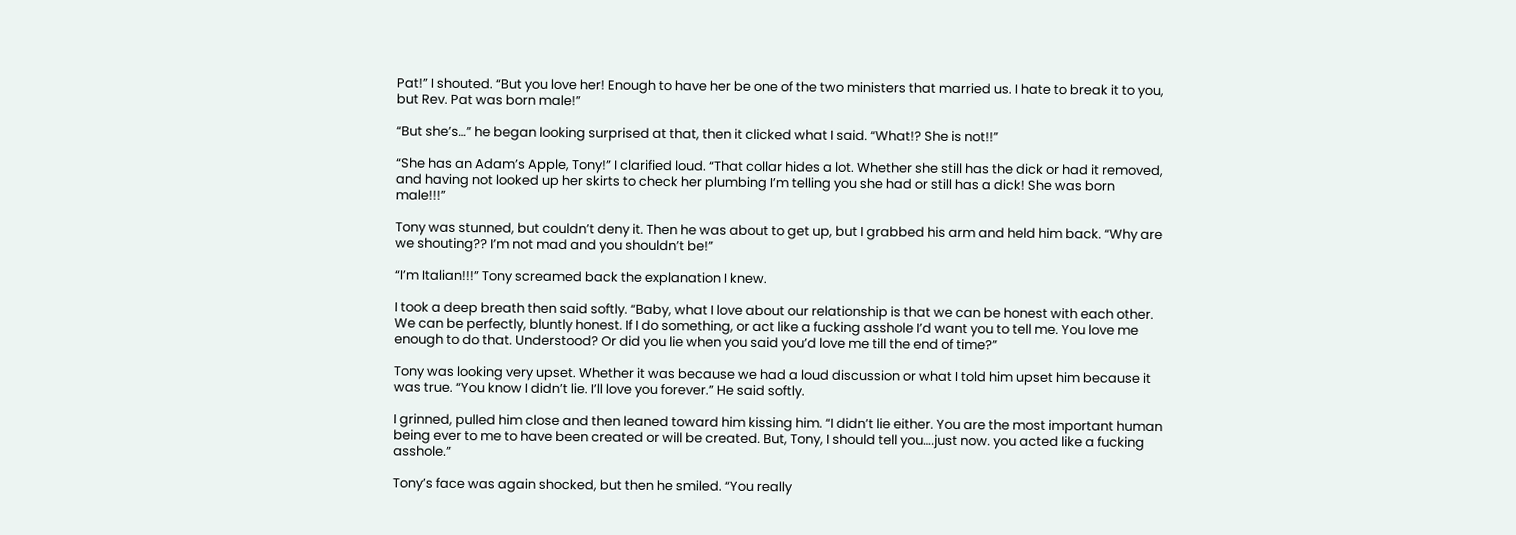Pat!” I shouted. “But you love her! Enough to have her be one of the two ministers that married us. I hate to break it to you, but Rev. Pat was born male!”

“But she’s…” he began looking surprised at that, then it clicked what I said. “What!? She is not!!”

“She has an Adam’s Apple, Tony!” I clarified loud. “That collar hides a lot. Whether she still has the dick or had it removed, and having not looked up her skirts to check her plumbing I’m telling you she had or still has a dick! She was born male!!!”

Tony was stunned, but couldn’t deny it. Then he was about to get up, but I grabbed his arm and held him back. “Why are we shouting?? I’m not mad and you shouldn’t be!”

“I’m Italian!!!” Tony screamed back the explanation I knew.

I took a deep breath then said softly. “Baby, what I love about our relationship is that we can be honest with each other. We can be perfectly, bluntly honest. If I do something, or act like a fucking asshole I’d want you to tell me. You love me enough to do that. Understood? Or did you lie when you said you’d love me till the end of time?”

Tony was looking very upset. Whether it was because we had a loud discussion or what I told him upset him because it was true. “You know I didn’t lie. I’ll love you forever.” He said softly.

I grinned, pulled him close and then leaned toward him kissing him. “I didn’t lie either. You are the most important human being ever to me to have been created or will be created. But, Tony, I should tell you….just now. you acted like a fucking asshole.”

Tony’s face was again shocked, but then he smiled. “You really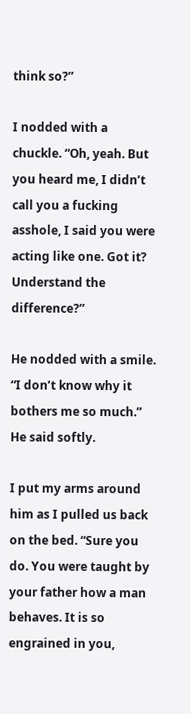think so?”

I nodded with a chuckle. “Oh, yeah. But you heard me, I didn’t call you a fucking asshole, I said you were acting like one. Got it? Understand the difference?”

He nodded with a smile. “I don’t know why it bothers me so much.” He said softly.

I put my arms around him as I pulled us back on the bed. “Sure you do. You were taught by your father how a man behaves. It is so engrained in you,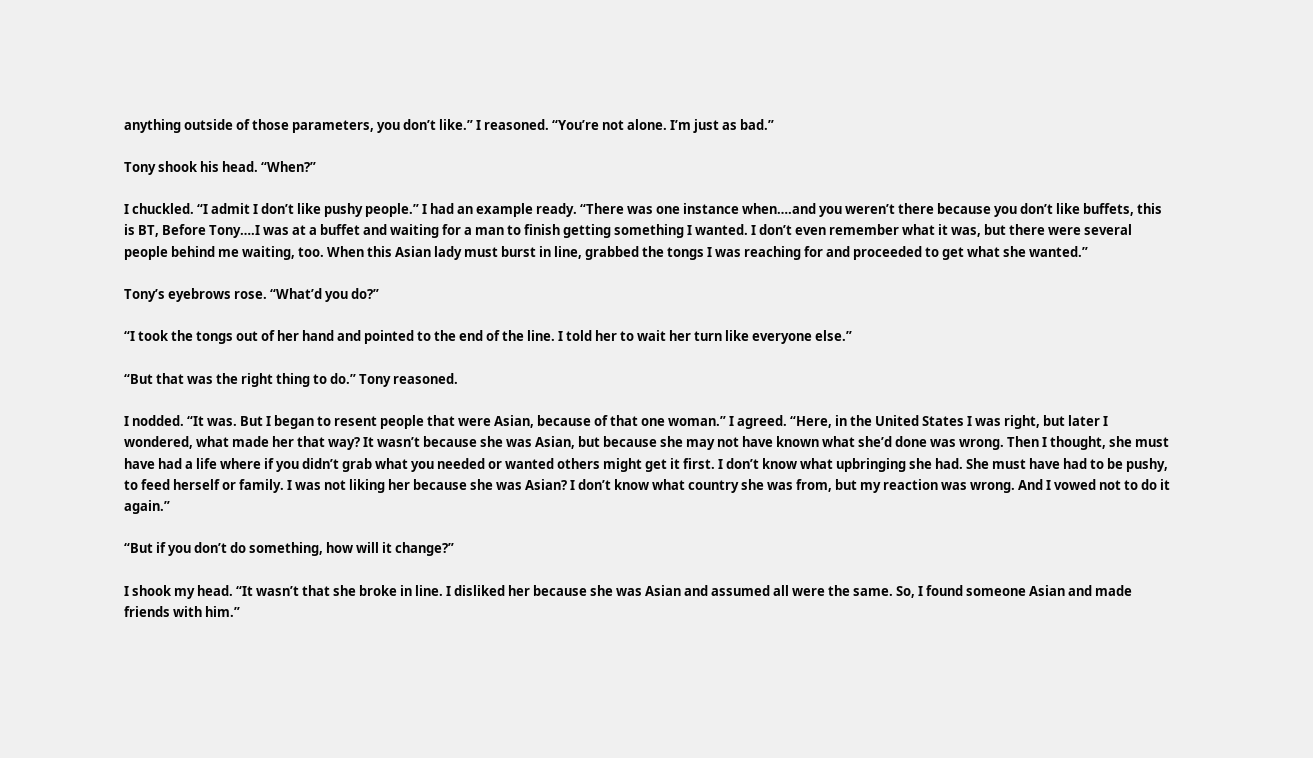anything outside of those parameters, you don’t like.” I reasoned. “You’re not alone. I’m just as bad.”

Tony shook his head. “When?”

I chuckled. “I admit I don’t like pushy people.” I had an example ready. “There was one instance when….and you weren’t there because you don’t like buffets, this is BT, Before Tony….I was at a buffet and waiting for a man to finish getting something I wanted. I don’t even remember what it was, but there were several people behind me waiting, too. When this Asian lady must burst in line, grabbed the tongs I was reaching for and proceeded to get what she wanted.”

Tony’s eyebrows rose. “What’d you do?”

“I took the tongs out of her hand and pointed to the end of the line. I told her to wait her turn like everyone else.”

“But that was the right thing to do.” Tony reasoned.

I nodded. “It was. But I began to resent people that were Asian, because of that one woman.” I agreed. “Here, in the United States I was right, but later I wondered, what made her that way? It wasn’t because she was Asian, but because she may not have known what she’d done was wrong. Then I thought, she must have had a life where if you didn’t grab what you needed or wanted others might get it first. I don’t know what upbringing she had. She must have had to be pushy, to feed herself or family. I was not liking her because she was Asian? I don’t know what country she was from, but my reaction was wrong. And I vowed not to do it again.”

“But if you don’t do something, how will it change?”

I shook my head. “It wasn’t that she broke in line. I disliked her because she was Asian and assumed all were the same. So, I found someone Asian and made friends with him.”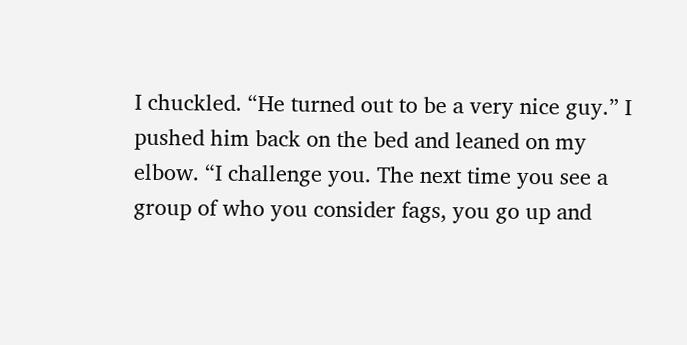I chuckled. “He turned out to be a very nice guy.” I pushed him back on the bed and leaned on my elbow. “I challenge you. The next time you see a group of who you consider fags, you go up and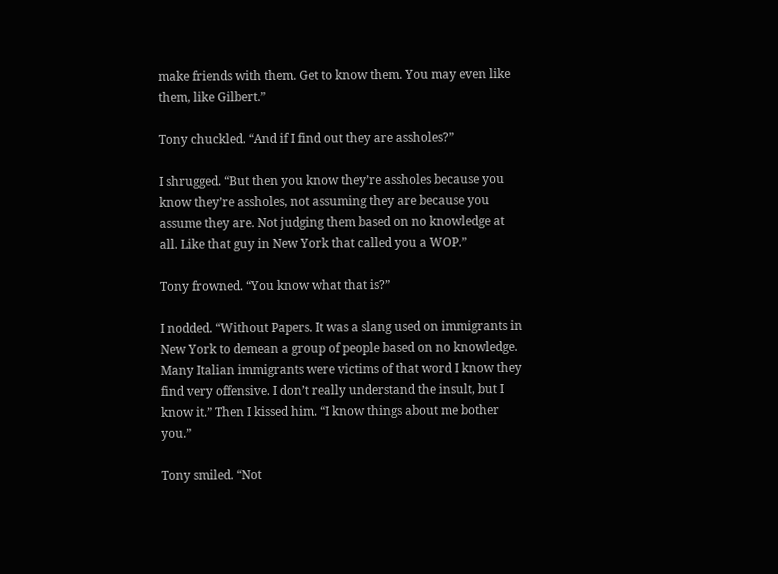make friends with them. Get to know them. You may even like them, like Gilbert.”

Tony chuckled. “And if I find out they are assholes?”

I shrugged. “But then you know they’re assholes because you know they’re assholes, not assuming they are because you assume they are. Not judging them based on no knowledge at all. Like that guy in New York that called you a WOP.”

Tony frowned. “You know what that is?”

I nodded. “Without Papers. It was a slang used on immigrants in New York to demean a group of people based on no knowledge. Many Italian immigrants were victims of that word I know they find very offensive. I don’t really understand the insult, but I know it.” Then I kissed him. “I know things about me bother you.”

Tony smiled. “Not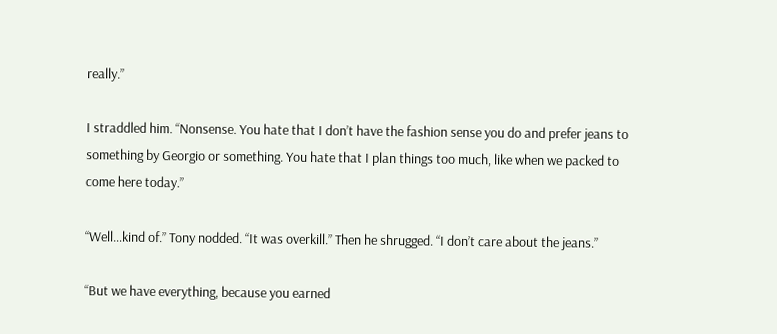really.”

I straddled him. “Nonsense. You hate that I don’t have the fashion sense you do and prefer jeans to something by Georgio or something. You hate that I plan things too much, like when we packed to come here today.”

“Well…kind of.” Tony nodded. “It was overkill.” Then he shrugged. “I don’t care about the jeans.”

“But we have everything, because you earned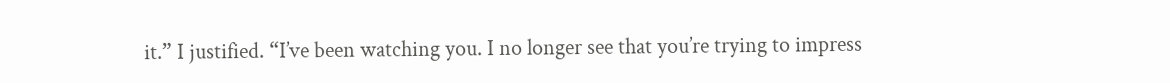it.” I justified. “I’ve been watching you. I no longer see that you’re trying to impress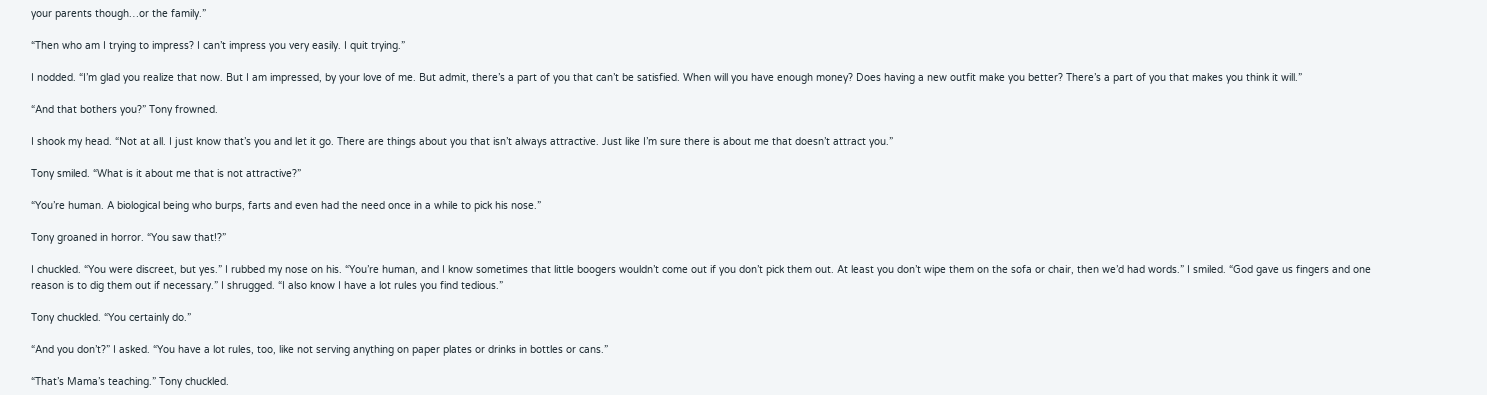your parents though…or the family.”

“Then who am I trying to impress? I can’t impress you very easily. I quit trying.”

I nodded. “I’m glad you realize that now. But I am impressed, by your love of me. But admit, there’s a part of you that can’t be satisfied. When will you have enough money? Does having a new outfit make you better? There’s a part of you that makes you think it will.”

“And that bothers you?” Tony frowned.

I shook my head. “Not at all. I just know that’s you and let it go. There are things about you that isn’t always attractive. Just like I’m sure there is about me that doesn’t attract you.”

Tony smiled. “What is it about me that is not attractive?”

“You’re human. A biological being who burps, farts and even had the need once in a while to pick his nose.”

Tony groaned in horror. “You saw that!?”

I chuckled. “You were discreet, but yes.” I rubbed my nose on his. “You’re human, and I know sometimes that little boogers wouldn’t come out if you don’t pick them out. At least you don’t wipe them on the sofa or chair, then we’d had words.” I smiled. “God gave us fingers and one reason is to dig them out if necessary.” I shrugged. “I also know I have a lot rules you find tedious.”

Tony chuckled. “You certainly do.”

“And you don’t?” I asked. “You have a lot rules, too, like not serving anything on paper plates or drinks in bottles or cans.”

“That’s Mama’s teaching.” Tony chuckled.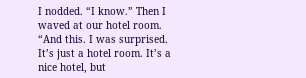I nodded. “I know.” Then I waved at our hotel room. “And this. I was surprised. It’s just a hotel room. It’s a nice hotel, but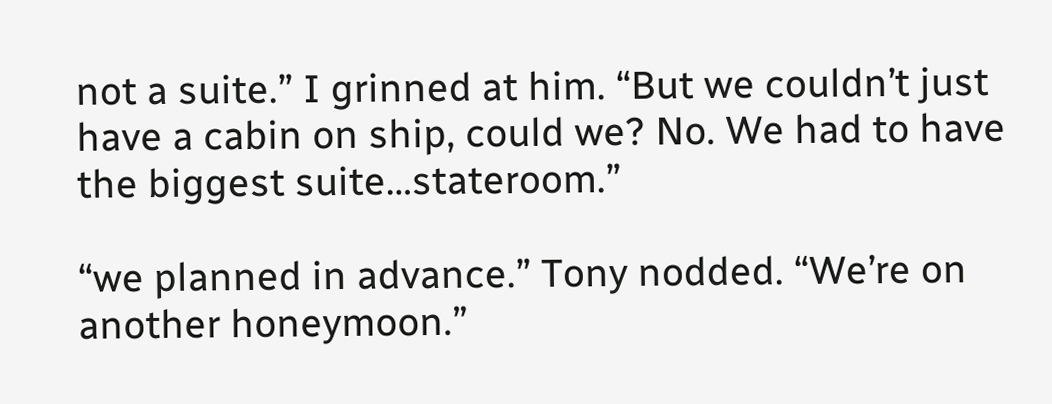not a suite.” I grinned at him. “But we couldn’t just have a cabin on ship, could we? No. We had to have the biggest suite…stateroom.”

“we planned in advance.” Tony nodded. “We’re on another honeymoon.”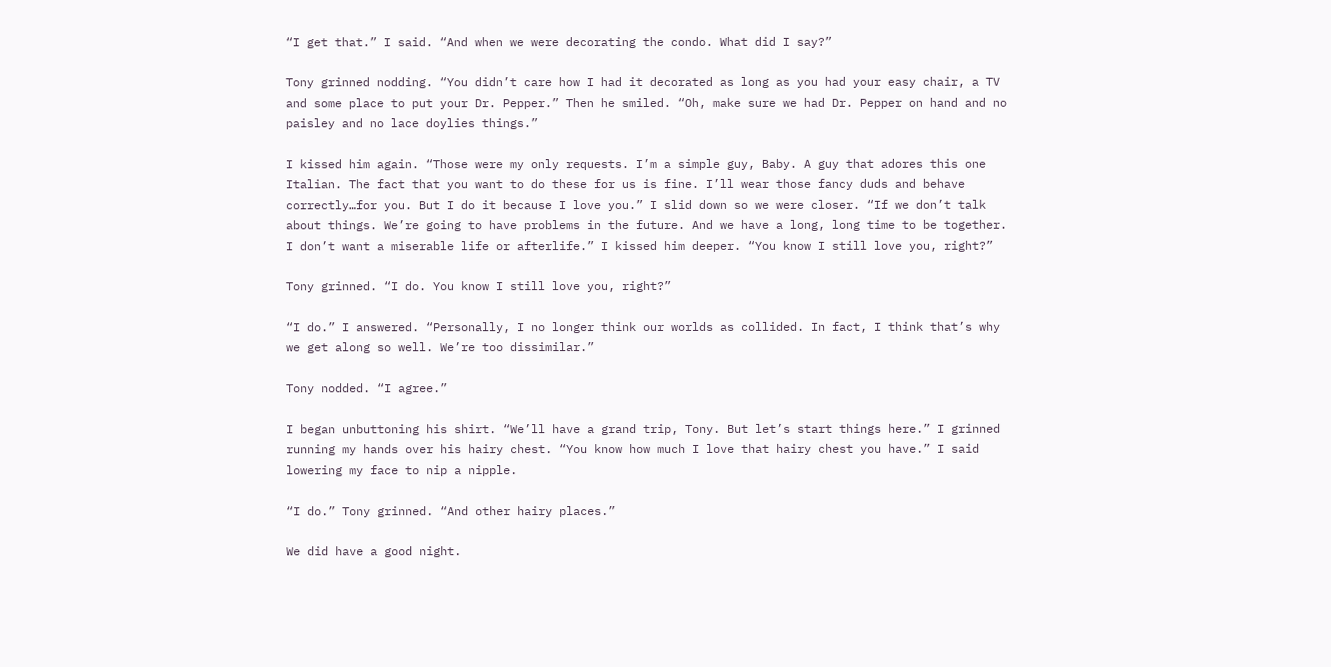“I get that.” I said. “And when we were decorating the condo. What did I say?”

Tony grinned nodding. “You didn’t care how I had it decorated as long as you had your easy chair, a TV and some place to put your Dr. Pepper.” Then he smiled. “Oh, make sure we had Dr. Pepper on hand and no paisley and no lace doylies things.”

I kissed him again. “Those were my only requests. I’m a simple guy, Baby. A guy that adores this one Italian. The fact that you want to do these for us is fine. I’ll wear those fancy duds and behave correctly…for you. But I do it because I love you.” I slid down so we were closer. “If we don’t talk about things. We’re going to have problems in the future. And we have a long, long time to be together. I don’t want a miserable life or afterlife.” I kissed him deeper. “You know I still love you, right?”

Tony grinned. “I do. You know I still love you, right?”

“I do.” I answered. “Personally, I no longer think our worlds as collided. In fact, I think that’s why we get along so well. We’re too dissimilar.”

Tony nodded. “I agree.”

I began unbuttoning his shirt. “We’ll have a grand trip, Tony. But let’s start things here.” I grinned running my hands over his hairy chest. “You know how much I love that hairy chest you have.” I said lowering my face to nip a nipple.

“I do.” Tony grinned. “And other hairy places.”

We did have a good night.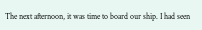The next afternoon, it was time to board our ship. I had seen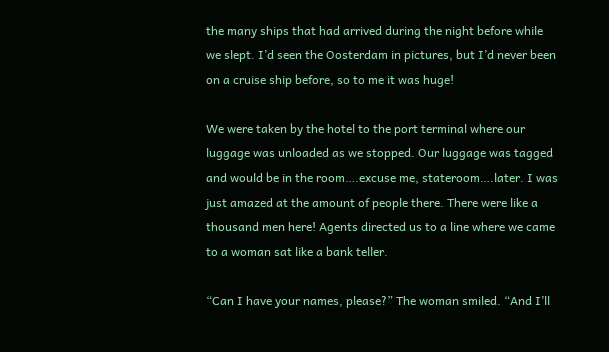the many ships that had arrived during the night before while we slept. I’d seen the Oosterdam in pictures, but I’d never been on a cruise ship before, so to me it was huge!

We were taken by the hotel to the port terminal where our luggage was unloaded as we stopped. Our luggage was tagged and would be in the room….excuse me, stateroom….later. I was just amazed at the amount of people there. There were like a thousand men here! Agents directed us to a line where we came to a woman sat like a bank teller.

“Can I have your names, please?” The woman smiled. “And I’ll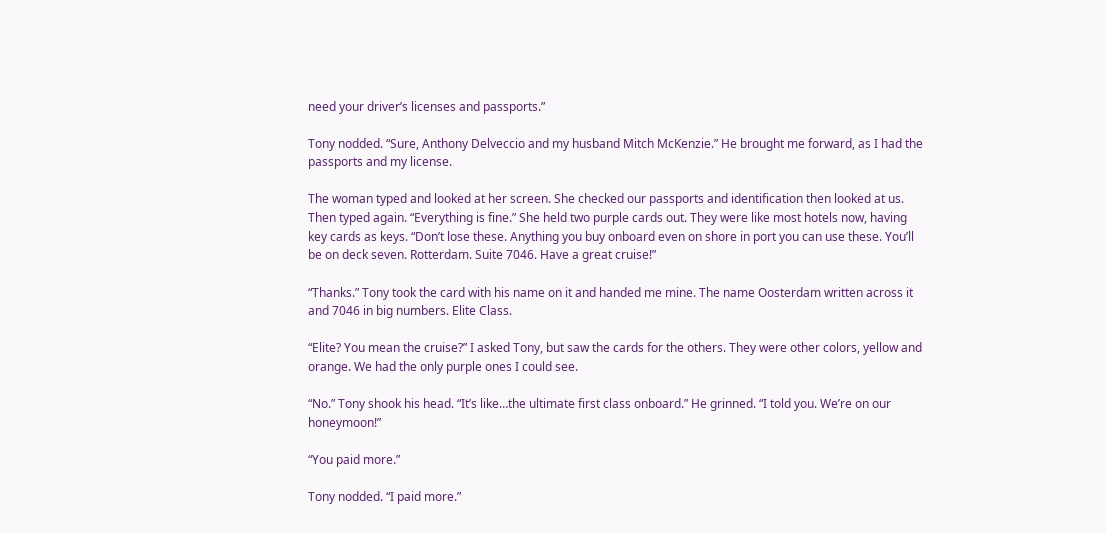need your driver’s licenses and passports.”

Tony nodded. “Sure, Anthony Delveccio and my husband Mitch McKenzie.” He brought me forward, as I had the passports and my license.

The woman typed and looked at her screen. She checked our passports and identification then looked at us. Then typed again. “Everything is fine.” She held two purple cards out. They were like most hotels now, having key cards as keys. “Don’t lose these. Anything you buy onboard even on shore in port you can use these. You’ll be on deck seven. Rotterdam. Suite 7046. Have a great cruise!”

“Thanks.” Tony took the card with his name on it and handed me mine. The name Oosterdam written across it and 7046 in big numbers. Elite Class.

“Elite? You mean the cruise?” I asked Tony, but saw the cards for the others. They were other colors, yellow and orange. We had the only purple ones I could see.

“No.” Tony shook his head. “It’s like…the ultimate first class onboard.” He grinned. “I told you. We’re on our honeymoon!”

“You paid more.”

Tony nodded. “I paid more.”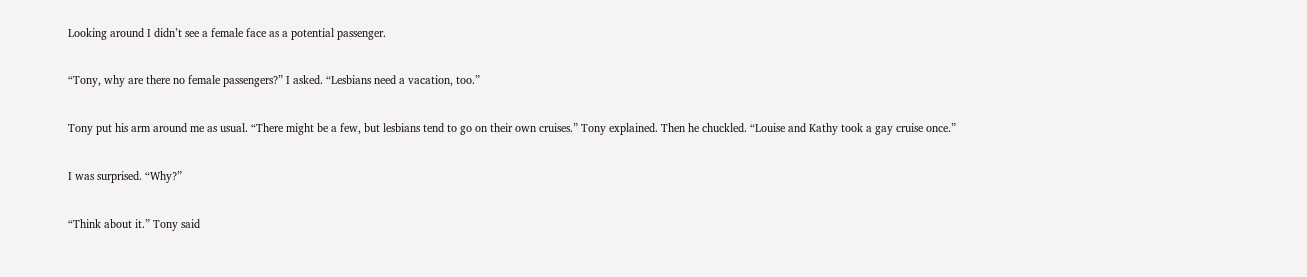Looking around I didn’t see a female face as a potential passenger.

“Tony, why are there no female passengers?” I asked. “Lesbians need a vacation, too.”

Tony put his arm around me as usual. “There might be a few, but lesbians tend to go on their own cruises.” Tony explained. Then he chuckled. “Louise and Kathy took a gay cruise once.”

I was surprised. “Why?”

“Think about it.” Tony said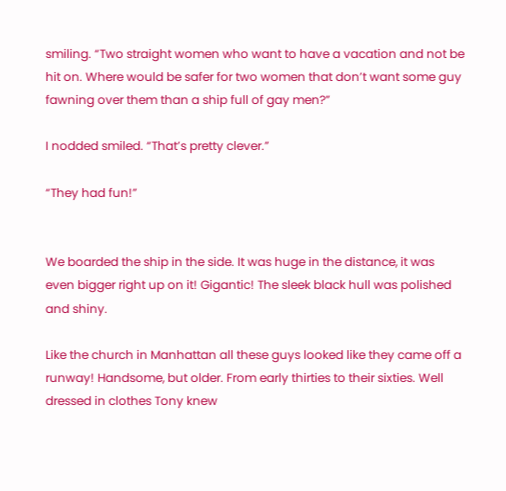smiling. “Two straight women who want to have a vacation and not be hit on. Where would be safer for two women that don’t want some guy fawning over them than a ship full of gay men?”

I nodded smiled. “That’s pretty clever.”

“They had fun!”


We boarded the ship in the side. It was huge in the distance, it was even bigger right up on it! Gigantic! The sleek black hull was polished and shiny.

Like the church in Manhattan all these guys looked like they came off a runway! Handsome, but older. From early thirties to their sixties. Well dressed in clothes Tony knew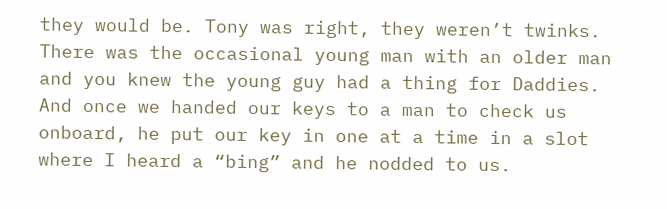they would be. Tony was right, they weren’t twinks. There was the occasional young man with an older man and you knew the young guy had a thing for Daddies. And once we handed our keys to a man to check us onboard, he put our key in one at a time in a slot where I heard a “bing” and he nodded to us.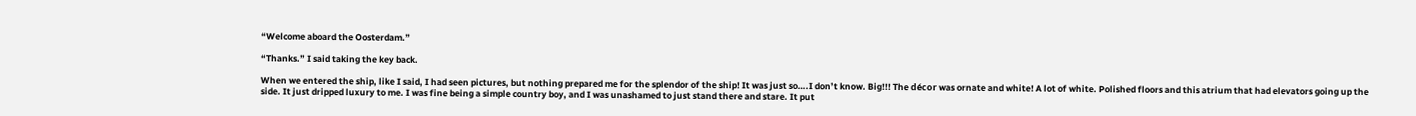“Welcome aboard the Oosterdam.”

“Thanks.” I said taking the key back.

When we entered the ship, like I said, I had seen pictures, but nothing prepared me for the splendor of the ship! It was just so….I don’t know. Big!!! The décor was ornate and white! A lot of white. Polished floors and this atrium that had elevators going up the side. It just dripped luxury to me. I was fine being a simple country boy, and I was unashamed to just stand there and stare. It put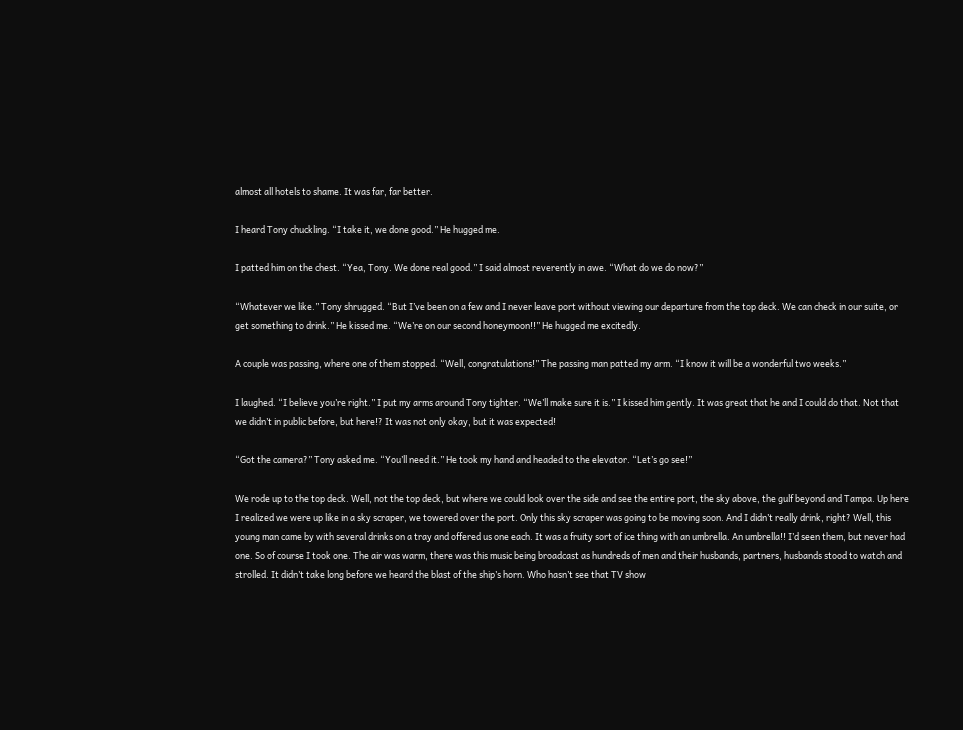almost all hotels to shame. It was far, far better.

I heard Tony chuckling. “I take it, we done good.” He hugged me.

I patted him on the chest. “Yea, Tony. We done real good.” I said almost reverently in awe. “What do we do now?”

“Whatever we like.” Tony shrugged. “But I’ve been on a few and I never leave port without viewing our departure from the top deck. We can check in our suite, or get something to drink.” He kissed me. “We’re on our second honeymoon!!” He hugged me excitedly.

A couple was passing, where one of them stopped. “Well, congratulations!” The passing man patted my arm. “I know it will be a wonderful two weeks.”

I laughed. “I believe you’re right.” I put my arms around Tony tighter. “We’ll make sure it is.” I kissed him gently. It was great that he and I could do that. Not that we didn’t in public before, but here!? It was not only okay, but it was expected!

“Got the camera?” Tony asked me. “You’ll need it.” He took my hand and headed to the elevator. “Let’s go see!”

We rode up to the top deck. Well, not the top deck, but where we could look over the side and see the entire port, the sky above, the gulf beyond and Tampa. Up here I realized we were up like in a sky scraper, we towered over the port. Only this sky scraper was going to be moving soon. And I didn’t really drink, right? Well, this young man came by with several drinks on a tray and offered us one each. It was a fruity sort of ice thing with an umbrella. An umbrella!! I’d seen them, but never had one. So of course I took one. The air was warm, there was this music being broadcast as hundreds of men and their husbands, partners, husbands stood to watch and strolled. It didn’t take long before we heard the blast of the ship’s horn. Who hasn’t see that TV show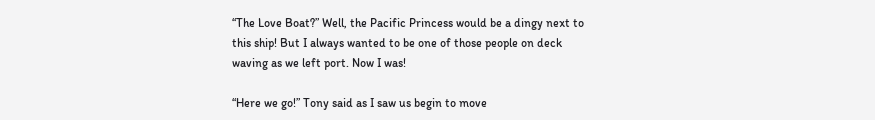“The Love Boat?” Well, the Pacific Princess would be a dingy next to this ship! But I always wanted to be one of those people on deck waving as we left port. Now I was!

“Here we go!” Tony said as I saw us begin to move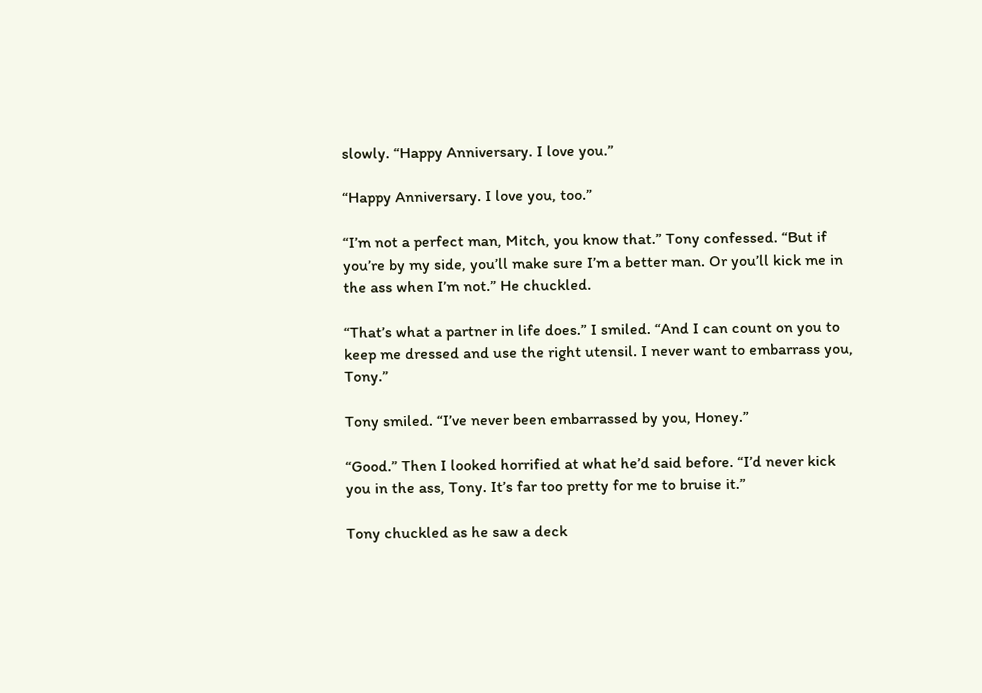slowly. “Happy Anniversary. I love you.”

“Happy Anniversary. I love you, too.”

“I’m not a perfect man, Mitch, you know that.” Tony confessed. “But if you’re by my side, you’ll make sure I’m a better man. Or you’ll kick me in the ass when I’m not.” He chuckled.

“That’s what a partner in life does.” I smiled. “And I can count on you to keep me dressed and use the right utensil. I never want to embarrass you, Tony.”

Tony smiled. “I’ve never been embarrassed by you, Honey.”

“Good.” Then I looked horrified at what he’d said before. “I’d never kick you in the ass, Tony. It’s far too pretty for me to bruise it.”

Tony chuckled as he saw a deck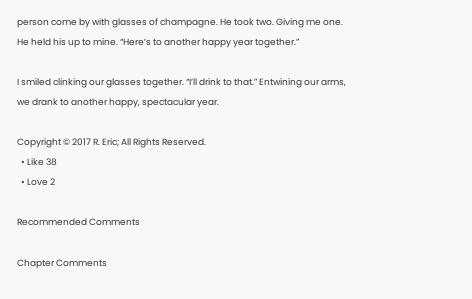person come by with glasses of champagne. He took two. Giving me one. He held his up to mine. “Here’s to another happy year together.”

I smiled clinking our glasses together. “I’ll drink to that.” Entwining our arms, we drank to another happy, spectacular year.

Copyright © 2017 R. Eric; All Rights Reserved.
  • Like 38
  • Love 2

Recommended Comments

Chapter Comments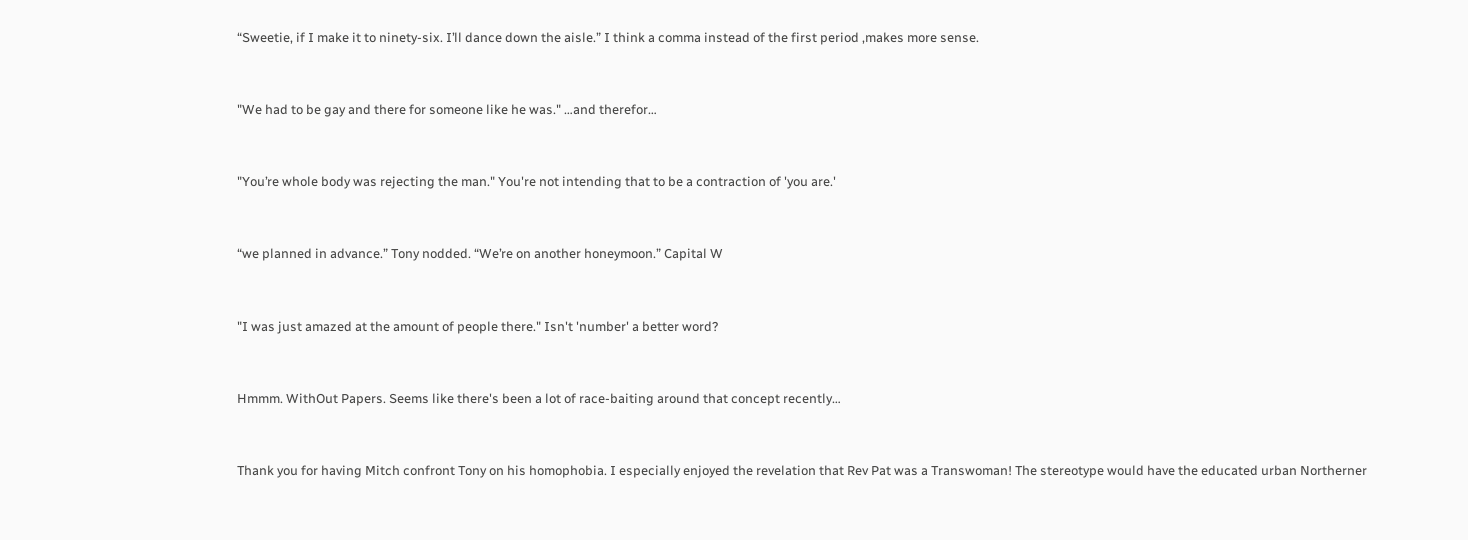“Sweetie, if I make it to ninety-six. I’ll dance down the aisle.” I think a comma instead of the first period ,makes more sense.


"We had to be gay and there for someone like he was." …and therefor…


"You’re whole body was rejecting the man." You're not intending that to be a contraction of 'you are.'


“we planned in advance.” Tony nodded. “We’re on another honeymoon.” Capital W


"I was just amazed at the amount of people there." Isn't 'number' a better word?


Hmmm. WithOut Papers. Seems like there's been a lot of race-baiting around that concept recently…


Thank you for having Mitch confront Tony on his homophobia. I especially enjoyed the revelation that Rev Pat was a Transwoman! The stereotype would have the educated urban Northerner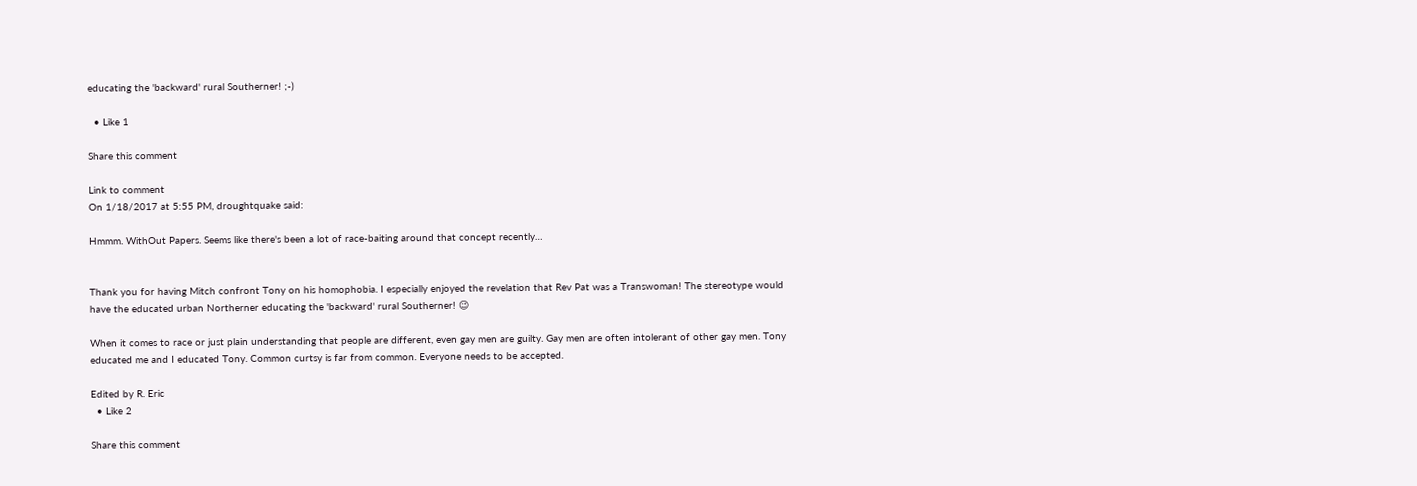educating the 'backward' rural Southerner! ;-)

  • Like 1

Share this comment

Link to comment
On 1/18/2017 at 5:55 PM, droughtquake said:

Hmmm. WithOut Papers. Seems like there's been a lot of race-baiting around that concept recently…


Thank you for having Mitch confront Tony on his homophobia. I especially enjoyed the revelation that Rev Pat was a Transwoman! The stereotype would have the educated urban Northerner educating the 'backward' rural Southerner! 😉

When it comes to race or just plain understanding that people are different, even gay men are guilty. Gay men are often intolerant of other gay men. Tony educated me and I educated Tony. Common curtsy is far from common. Everyone needs to be accepted.

Edited by R. Eric
  • Like 2

Share this comment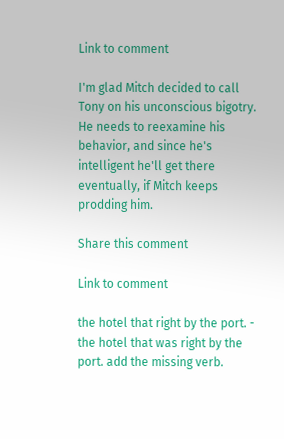Link to comment

I'm glad Mitch decided to call Tony on his unconscious bigotry. He needs to reexamine his behavior, and since he's intelligent he'll get there eventually, if Mitch keeps prodding him.

Share this comment

Link to comment

the hotel that right by the port. - the hotel that was right by the port. add the missing verb.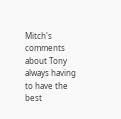Mitch's comments about Tony always having to have the best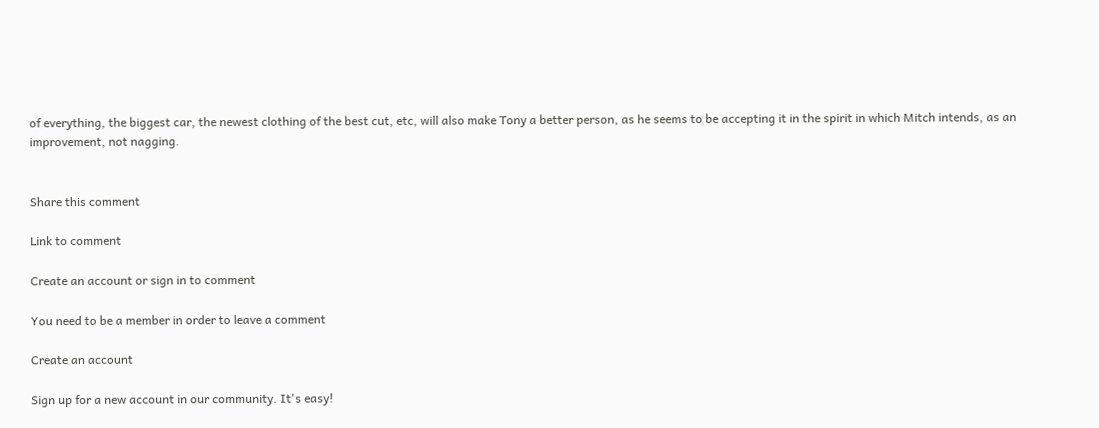of everything, the biggest car, the newest clothing of the best cut, etc, will also make Tony a better person, as he seems to be accepting it in the spirit in which Mitch intends, as an improvement, not nagging.


Share this comment

Link to comment

Create an account or sign in to comment

You need to be a member in order to leave a comment

Create an account

Sign up for a new account in our community. It's easy!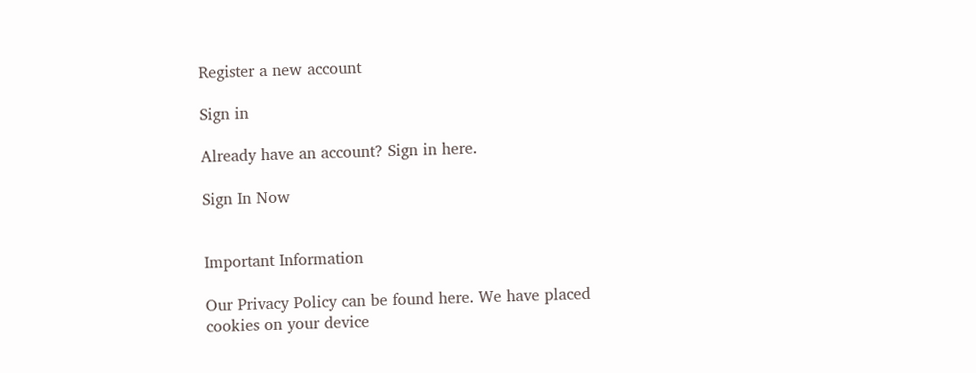Register a new account

Sign in

Already have an account? Sign in here.

Sign In Now


Important Information

Our Privacy Policy can be found here. We have placed cookies on your device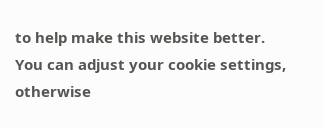to help make this website better. You can adjust your cookie settings, otherwise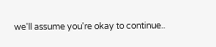we'll assume you're okay to continue..